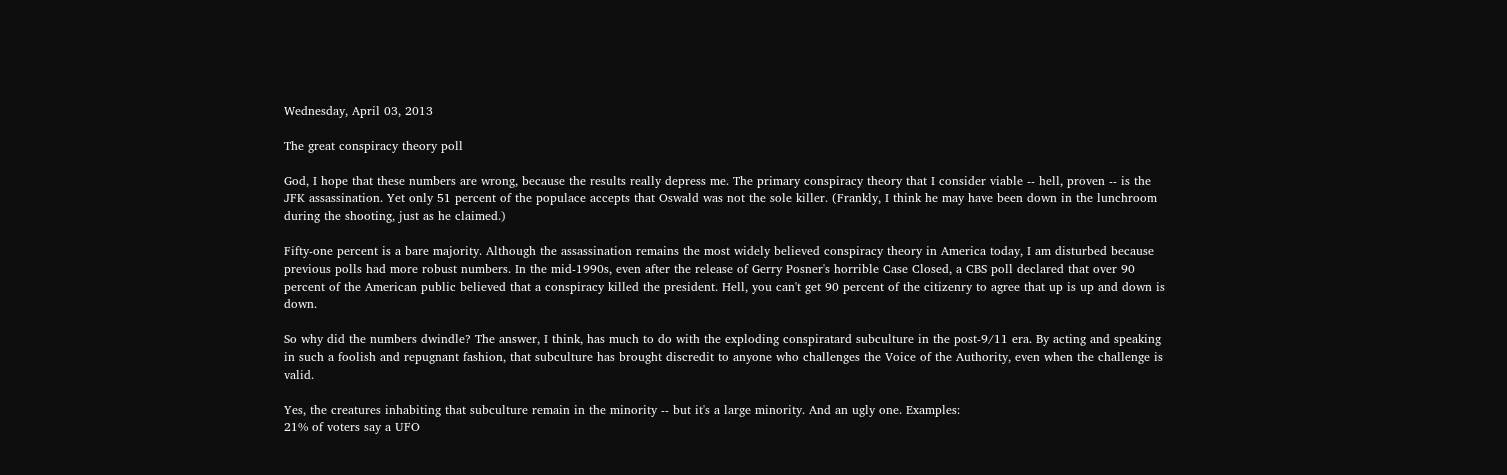Wednesday, April 03, 2013

The great conspiracy theory poll

God, I hope that these numbers are wrong, because the results really depress me. The primary conspiracy theory that I consider viable -- hell, proven -- is the JFK assassination. Yet only 51 percent of the populace accepts that Oswald was not the sole killer. (Frankly, I think he may have been down in the lunchroom during the shooting, just as he claimed.)

Fifty-one percent is a bare majority. Although the assassination remains the most widely believed conspiracy theory in America today, I am disturbed because previous polls had more robust numbers. In the mid-1990s, even after the release of Gerry Posner's horrible Case Closed, a CBS poll declared that over 90 percent of the American public believed that a conspiracy killed the president. Hell, you can't get 90 percent of the citizenry to agree that up is up and down is down.

So why did the numbers dwindle? The answer, I think, has much to do with the exploding conspiratard subculture in the post-9/11 era. By acting and speaking in such a foolish and repugnant fashion, that subculture has brought discredit to anyone who challenges the Voice of the Authority, even when the challenge is valid.

Yes, the creatures inhabiting that subculture remain in the minority -- but it's a large minority. And an ugly one. Examples:
21% of voters say a UFO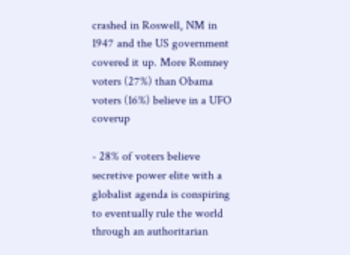crashed in Roswell, NM in 1947 and the US government covered it up. More Romney voters (27%) than Obama voters (16%) believe in a UFO coverup

- 28% of voters believe secretive power elite with a globalist agenda is conspiring to eventually rule the world through an authoritarian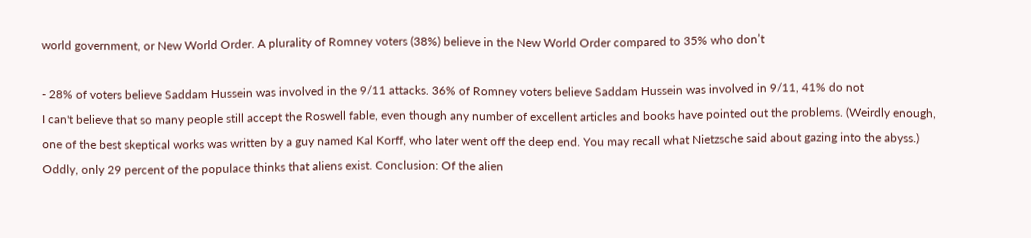world government, or New World Order. A plurality of Romney voters (38%) believe in the New World Order compared to 35% who don’t

- 28% of voters believe Saddam Hussein was involved in the 9/11 attacks. 36% of Romney voters believe Saddam Hussein was involved in 9/11, 41% do not
I can't believe that so many people still accept the Roswell fable, even though any number of excellent articles and books have pointed out the problems. (Weirdly enough, one of the best skeptical works was written by a guy named Kal Korff, who later went off the deep end. You may recall what Nietzsche said about gazing into the abyss.) Oddly, only 29 percent of the populace thinks that aliens exist. Conclusion: Of the alien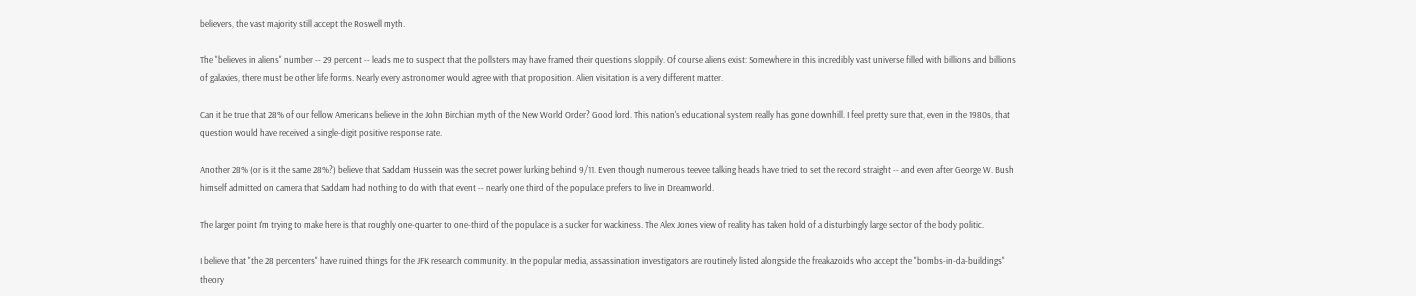believers, the vast majority still accept the Roswell myth.

The "believes in aliens" number -- 29 percent -- leads me to suspect that the pollsters may have framed their questions sloppily. Of course aliens exist: Somewhere in this incredibly vast universe filled with billions and billions of galaxies, there must be other life forms. Nearly every astronomer would agree with that proposition. Alien visitation is a very different matter.

Can it be true that 28% of our fellow Americans believe in the John Birchian myth of the New World Order? Good lord. This nation's educational system really has gone downhill. I feel pretty sure that, even in the 1980s, that question would have received a single-digit positive response rate.

Another 28% (or is it the same 28%?) believe that Saddam Hussein was the secret power lurking behind 9/11. Even though numerous teevee talking heads have tried to set the record straight -- and even after George W. Bush himself admitted on camera that Saddam had nothing to do with that event -- nearly one third of the populace prefers to live in Dreamworld.

The larger point I'm trying to make here is that roughly one-quarter to one-third of the populace is a sucker for wackiness. The Alex Jones view of reality has taken hold of a disturbingly large sector of the body politic.

I believe that "the 28 percenters" have ruined things for the JFK research community. In the popular media, assassination investigators are routinely listed alongside the freakazoids who accept the "bombs-in-da-buildings" theory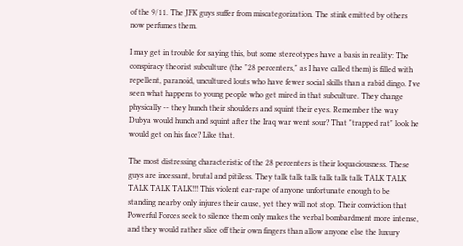of the 9/11. The JFK guys suffer from miscategorization. The stink emitted by others now perfumes them.

I may get in trouble for saying this, but some stereotypes have a basis in reality: The conspiracy theorist subculture (the "28 percenters," as I have called them) is filled with repellent, paranoid, uncultured louts who have fewer social skills than a rabid dingo. I've seen what happens to young people who get mired in that subculture. They change physically -- they hunch their shoulders and squint their eyes. Remember the way Dubya would hunch and squint after the Iraq war went sour? That "trapped rat" look he would get on his face? Like that.

The most distressing characteristic of the 28 percenters is their loquaciousness. These guys are incessant, brutal and pitiless. They talk talk talk talk talk talk TALK TALK TALK TALK TALK!!! This violent ear-rape of anyone unfortunate enough to be standing nearby only injures their cause, yet they will not stop. Their conviction that Powerful Forces seek to silence them only makes the verbal bombardment more intense, and they would rather slice off their own fingers than allow anyone else the luxury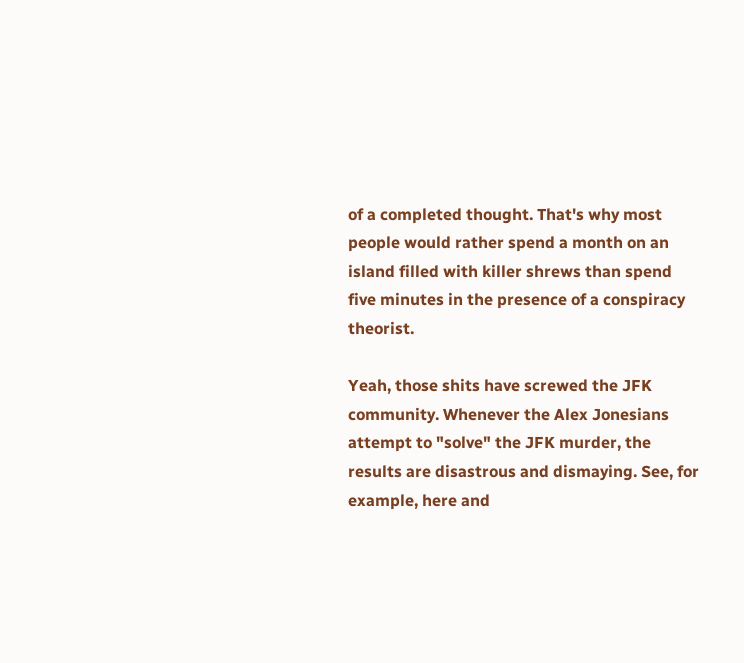of a completed thought. That's why most people would rather spend a month on an island filled with killer shrews than spend five minutes in the presence of a conspiracy theorist.

Yeah, those shits have screwed the JFK community. Whenever the Alex Jonesians attempt to "solve" the JFK murder, the results are disastrous and dismaying. See, for example, here and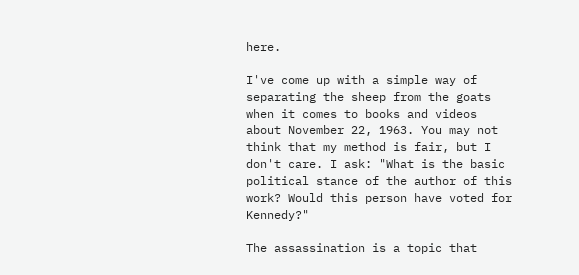here.

I've come up with a simple way of separating the sheep from the goats when it comes to books and videos about November 22, 1963. You may not think that my method is fair, but I don't care. I ask: "What is the basic political stance of the author of this work? Would this person have voted for Kennedy?"

The assassination is a topic that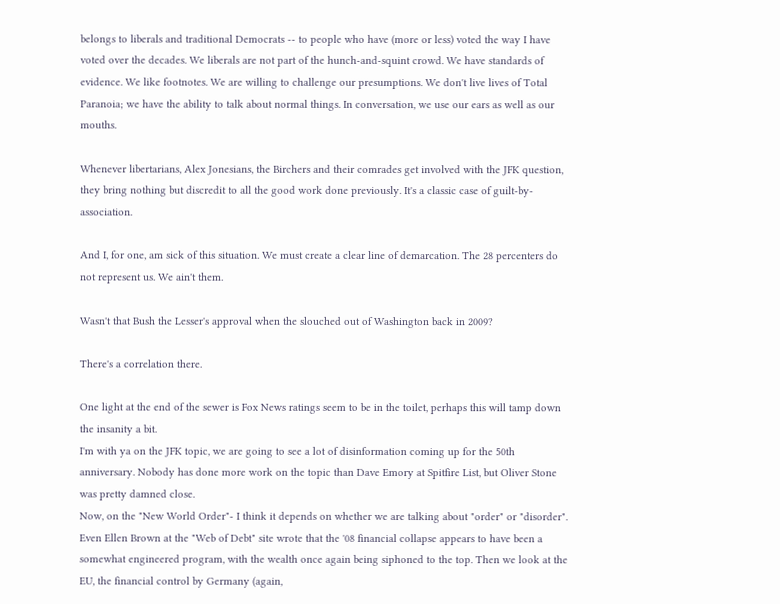belongs to liberals and traditional Democrats -- to people who have (more or less) voted the way I have voted over the decades. We liberals are not part of the hunch-and-squint crowd. We have standards of evidence. We like footnotes. We are willing to challenge our presumptions. We don't live lives of Total Paranoia; we have the ability to talk about normal things. In conversation, we use our ears as well as our mouths.

Whenever libertarians, Alex Jonesians, the Birchers and their comrades get involved with the JFK question, they bring nothing but discredit to all the good work done previously. It's a classic case of guilt-by-association.

And I, for one, am sick of this situation. We must create a clear line of demarcation. The 28 percenters do not represent us. We ain't them.

Wasn't that Bush the Lesser's approval when the slouched out of Washington back in 2009?

There's a correlation there.

One light at the end of the sewer is Fox News ratings seem to be in the toilet, perhaps this will tamp down the insanity a bit.
I'm with ya on the JFK topic, we are going to see a lot of disinformation coming up for the 50th anniversary. Nobody has done more work on the topic than Dave Emory at Spitfire List, but Oliver Stone was pretty damned close.
Now, on the "New World Order"- I think it depends on whether we are talking about "order" or "disorder".
Even Ellen Brown at the "Web of Debt" site wrote that the '08 financial collapse appears to have been a somewhat engineered program, with the wealth once again being siphoned to the top. Then we look at the EU, the financial control by Germany (again,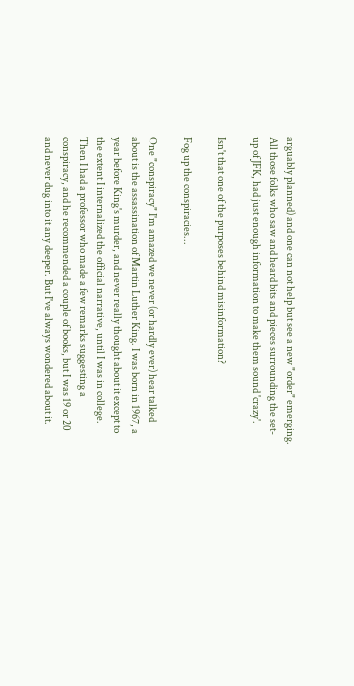arguably planned) and one can not help but see a new "order" emerging.
All those folks who saw and heard bits and pieces surrounding the set-up of JFK, had just enough information to make them sound 'crazy'.

Isn't that one of the purposes behind misinformation?

Fog up the conspiracies...

One "conspiracy" I'm amazed we never (or hardly ever) hear talked about is the assassination of Martin Luther King. I was born in 1967, a year before King's murder, and never really thought about it except to the extent I internalized the official narrative, until I was in college. Then I had a professor who made a few remarks suggesting a conspiracy, and he recommended a couple of books, but I was 19 or 20 and never dug into it any deeper. But I've always wondered about it.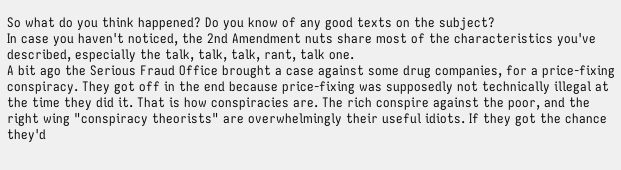So what do you think happened? Do you know of any good texts on the subject?
In case you haven't noticed, the 2nd Amendment nuts share most of the characteristics you've described, especially the talk, talk, talk, rant, talk one.
A bit ago the Serious Fraud Office brought a case against some drug companies, for a price-fixing conspiracy. They got off in the end because price-fixing was supposedly not technically illegal at the time they did it. That is how conspiracies are. The rich conspire against the poor, and the right wing "conspiracy theorists" are overwhelmingly their useful idiots. If they got the chance they'd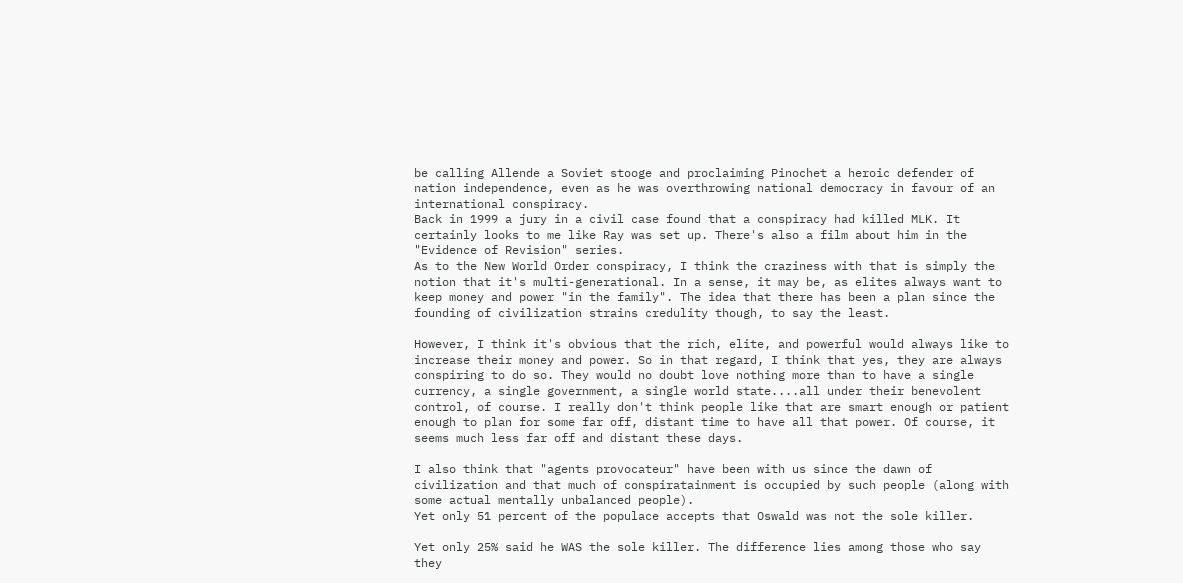be calling Allende a Soviet stooge and proclaiming Pinochet a heroic defender of nation independence, even as he was overthrowing national democracy in favour of an international conspiracy.
Back in 1999 a jury in a civil case found that a conspiracy had killed MLK. It certainly looks to me like Ray was set up. There's also a film about him in the "Evidence of Revision" series.
As to the New World Order conspiracy, I think the craziness with that is simply the notion that it's multi-generational. In a sense, it may be, as elites always want to keep money and power "in the family". The idea that there has been a plan since the founding of civilization strains credulity though, to say the least.

However, I think it's obvious that the rich, elite, and powerful would always like to increase their money and power. So in that regard, I think that yes, they are always conspiring to do so. They would no doubt love nothing more than to have a single currency, a single government, a single world state....all under their benevolent control, of course. I really don't think people like that are smart enough or patient enough to plan for some far off, distant time to have all that power. Of course, it seems much less far off and distant these days.

I also think that "agents provocateur" have been with us since the dawn of civilization and that much of conspiratainment is occupied by such people (along with some actual mentally unbalanced people).
Yet only 51 percent of the populace accepts that Oswald was not the sole killer.

Yet only 25% said he WAS the sole killer. The difference lies among those who say they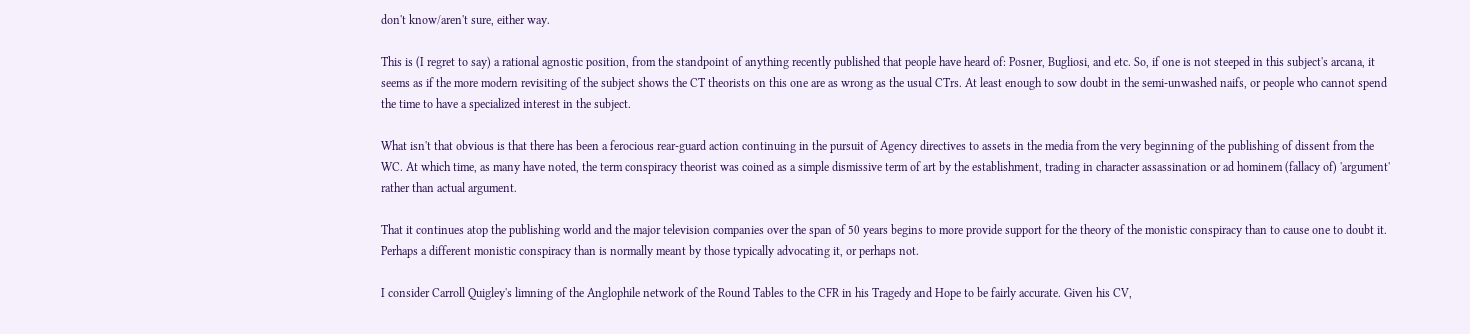don't know/aren't sure, either way.

This is (I regret to say) a rational agnostic position, from the standpoint of anything recently published that people have heard of: Posner, Bugliosi, and etc. So, if one is not steeped in this subject's arcana, it seems as if the more modern revisiting of the subject shows the CT theorists on this one are as wrong as the usual CTrs. At least enough to sow doubt in the semi-unwashed naifs, or people who cannot spend the time to have a specialized interest in the subject.

What isn't that obvious is that there has been a ferocious rear-guard action continuing in the pursuit of Agency directives to assets in the media from the very beginning of the publishing of dissent from the WC. At which time, as many have noted, the term conspiracy theorist was coined as a simple dismissive term of art by the establishment, trading in character assassination or ad hominem (fallacy of) 'argument' rather than actual argument.

That it continues atop the publishing world and the major television companies over the span of 50 years begins to more provide support for the theory of the monistic conspiracy than to cause one to doubt it. Perhaps a different monistic conspiracy than is normally meant by those typically advocating it, or perhaps not.

I consider Carroll Quigley's limning of the Anglophile network of the Round Tables to the CFR in his Tragedy and Hope to be fairly accurate. Given his CV,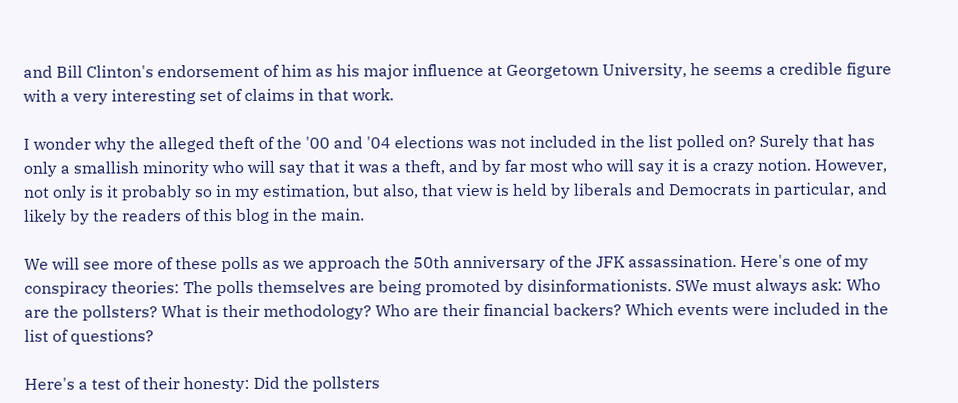and Bill Clinton's endorsement of him as his major influence at Georgetown University, he seems a credible figure with a very interesting set of claims in that work.

I wonder why the alleged theft of the '00 and '04 elections was not included in the list polled on? Surely that has only a smallish minority who will say that it was a theft, and by far most who will say it is a crazy notion. However, not only is it probably so in my estimation, but also, that view is held by liberals and Democrats in particular, and likely by the readers of this blog in the main.

We will see more of these polls as we approach the 50th anniversary of the JFK assassination. Here's one of my conspiracy theories: The polls themselves are being promoted by disinformationists. SWe must always ask: Who are the pollsters? What is their methodology? Who are their financial backers? Which events were included in the list of questions?

Here's a test of their honesty: Did the pollsters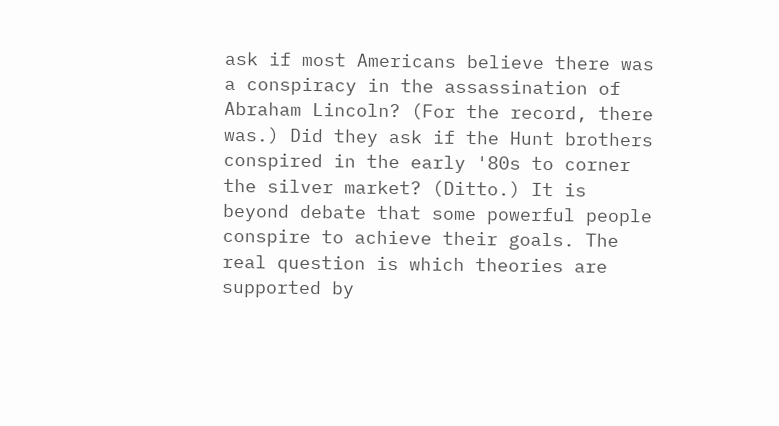ask if most Americans believe there was a conspiracy in the assassination of Abraham Lincoln? (For the record, there was.) Did they ask if the Hunt brothers conspired in the early '80s to corner the silver market? (Ditto.) It is beyond debate that some powerful people conspire to achieve their goals. The real question is which theories are supported by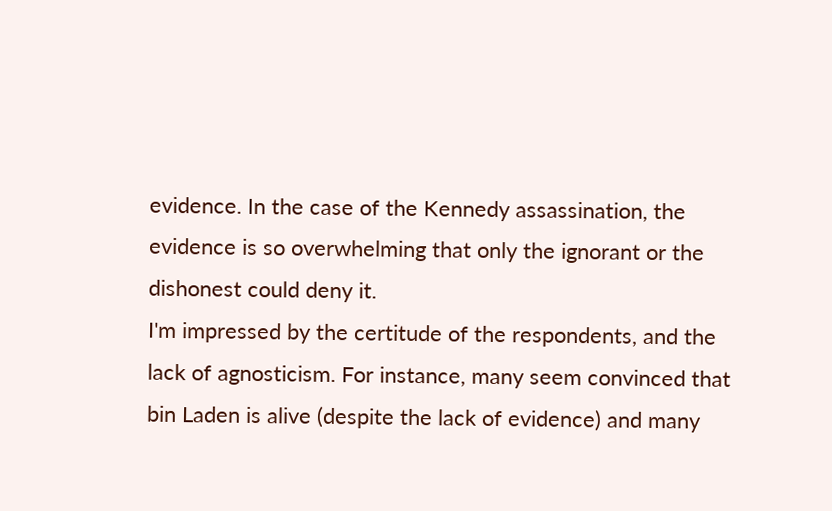evidence. In the case of the Kennedy assassination, the evidence is so overwhelming that only the ignorant or the dishonest could deny it.
I'm impressed by the certitude of the respondents, and the lack of agnosticism. For instance, many seem convinced that bin Laden is alive (despite the lack of evidence) and many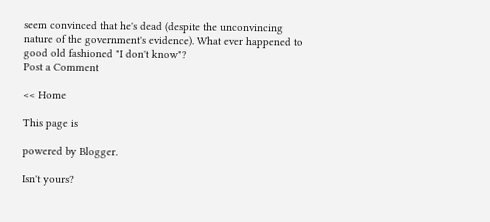seem convinced that he's dead (despite the unconvincing nature of the government's evidence). What ever happened to good old fashioned "I don't know"?
Post a Comment

<< Home

This page is

powered by Blogger.

Isn't yours?